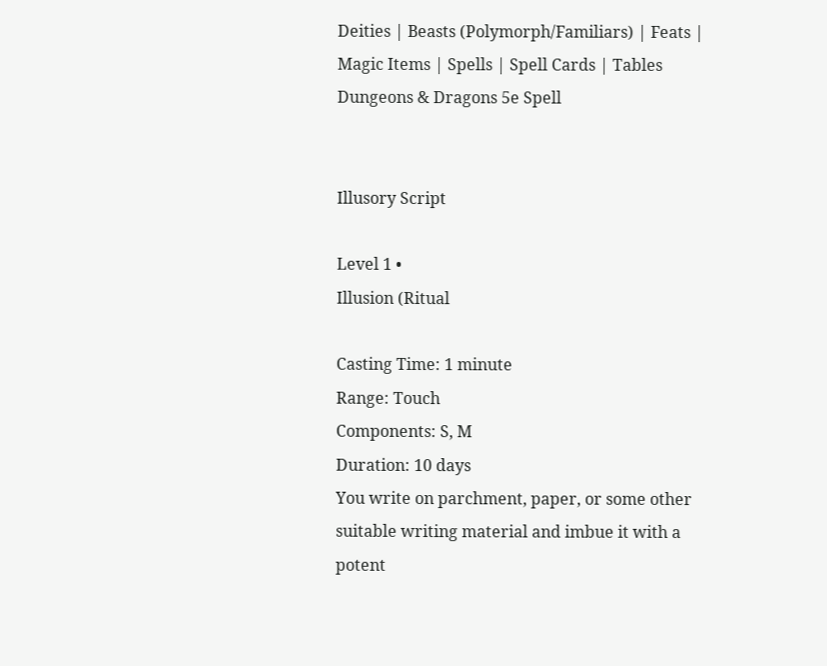Deities | Beasts (Polymorph/Familiars) | Feats | Magic Items | Spells | Spell Cards | Tables
Dungeons & Dragons 5e Spell


Illusory Script

Level 1 •
Illusion (Ritual

Casting Time: 1 minute
Range: Touch
Components: S, M
Duration: 10 days
You write on parchment, paper, or some other suitable writing material and imbue it with a potent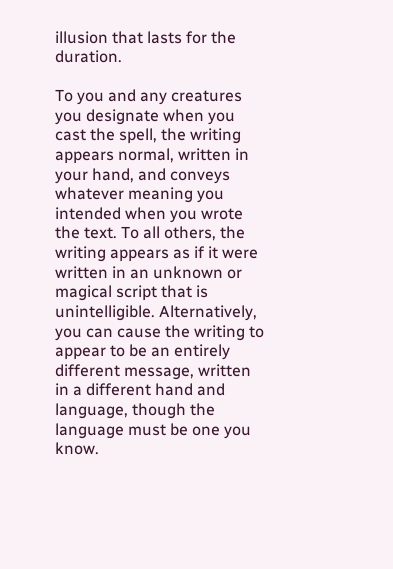illusion that lasts for the duration.

To you and any creatures you designate when you cast the spell, the writing appears normal, written in your hand, and conveys whatever meaning you intended when you wrote the text. To all others, the writing appears as if it were written in an unknown or magical script that is unintelligible. Alternatively, you can cause the writing to appear to be an entirely different message, written in a different hand and language, though the language must be one you know.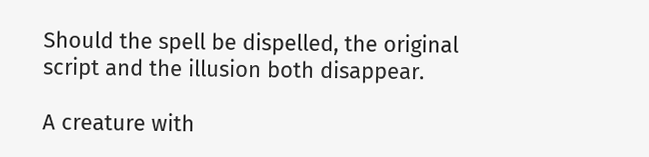Should the spell be dispelled, the original script and the illusion both disappear.

A creature with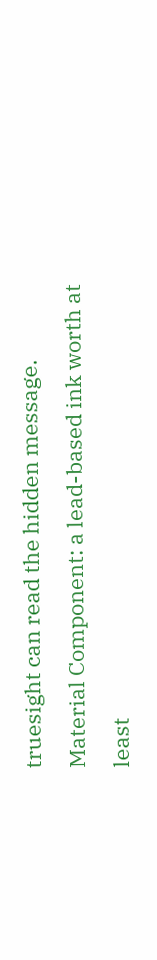truesight can read the hidden message.
Material Component: a lead-based ink worth at least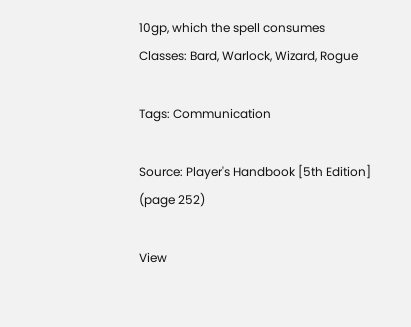10gp, which the spell consumes
Classes: Bard, Warlock, Wizard, Rogue

Tags: Communication

Source: Player's Handbook [5th Edition] (page 252)

View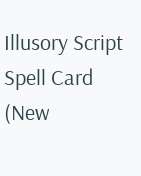Illusory Script Spell Card (New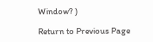Window? )

Return to Previous Page